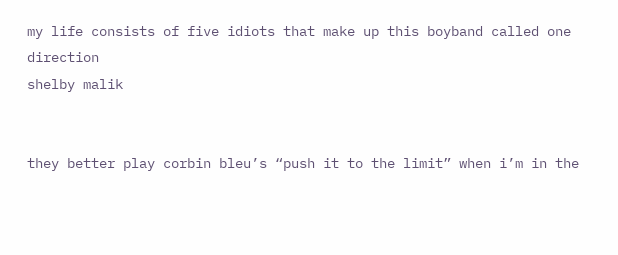my life consists of five idiots that make up this boyband called one direction
shelby malik


they better play corbin bleu’s “push it to the limit” when i’m in the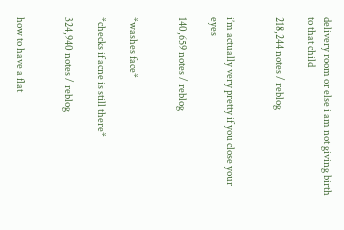delivery room or else i am not giving birth to that child

218,244 notes / reblog


i’m actually very pretty if you close your eyes

140,659 notes / reblog


*washes face*

*checks if acne is still there*

324,940 notes / reblog


how to have a flat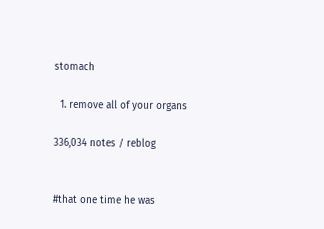stomach

  1. remove all of your organs

336,034 notes / reblog


#that one time he was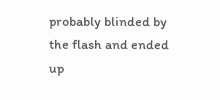probably blinded by the flash and ended up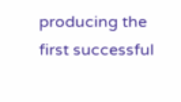producing the first successful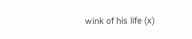wink of his life (x)